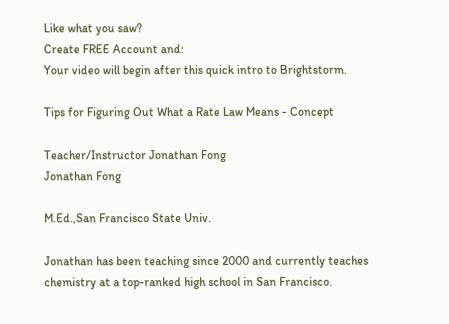Like what you saw?
Create FREE Account and:
Your video will begin after this quick intro to Brightstorm.

Tips for Figuring Out What a Rate Law Means - Concept

Teacher/Instructor Jonathan Fong
Jonathan Fong

M.Ed.,San Francisco State Univ.

Jonathan has been teaching since 2000 and currently teaches chemistry at a top-ranked high school in San Francisco.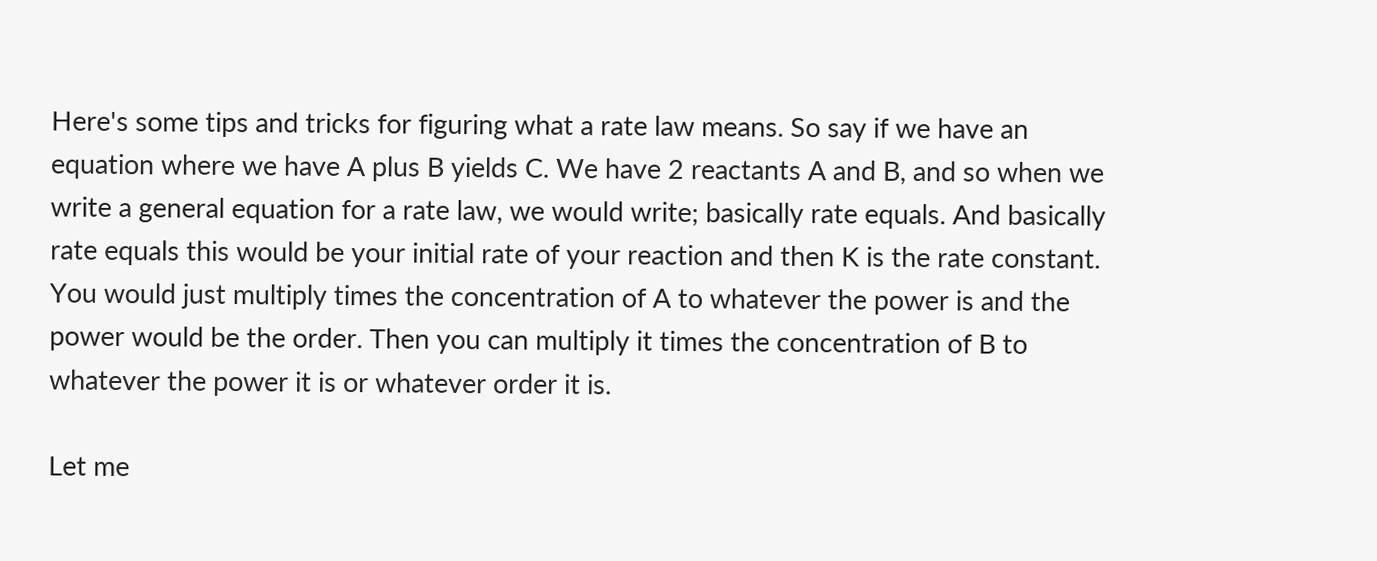Here's some tips and tricks for figuring what a rate law means. So say if we have an equation where we have A plus B yields C. We have 2 reactants A and B, and so when we write a general equation for a rate law, we would write; basically rate equals. And basically rate equals this would be your initial rate of your reaction and then K is the rate constant. You would just multiply times the concentration of A to whatever the power is and the power would be the order. Then you can multiply it times the concentration of B to whatever the power it is or whatever order it is.

Let me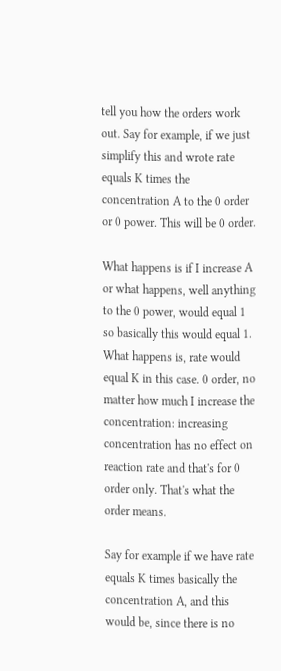tell you how the orders work out. Say for example, if we just simplify this and wrote rate equals K times the concentration A to the 0 order or 0 power. This will be 0 order.

What happens is if I increase A or what happens, well anything to the 0 power, would equal 1 so basically this would equal 1. What happens is, rate would equal K in this case. 0 order, no matter how much I increase the concentration: increasing concentration has no effect on reaction rate and that's for 0 order only. That's what the order means.

Say for example if we have rate equals K times basically the concentration A, and this would be, since there is no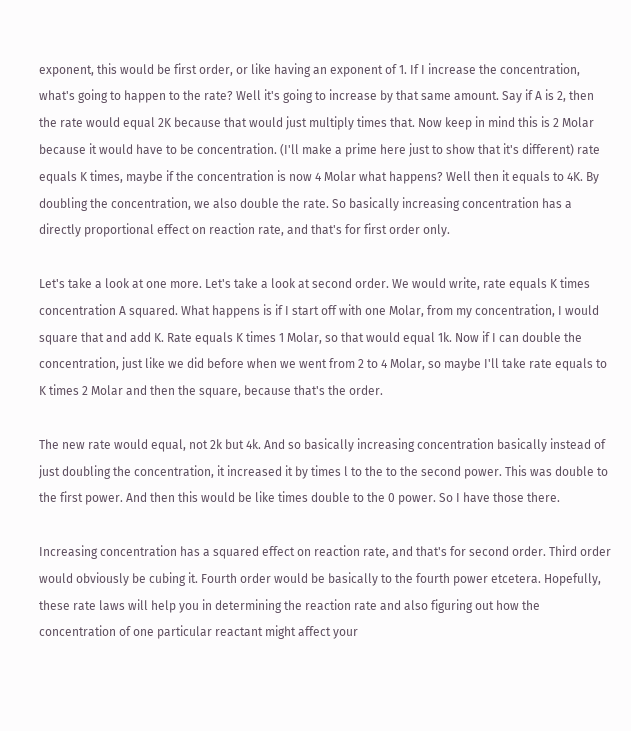exponent, this would be first order, or like having an exponent of 1. If I increase the concentration, what's going to happen to the rate? Well it's going to increase by that same amount. Say if A is 2, then the rate would equal 2K because that would just multiply times that. Now keep in mind this is 2 Molar because it would have to be concentration. (I'll make a prime here just to show that it's different) rate equals K times, maybe if the concentration is now 4 Molar what happens? Well then it equals to 4K. By doubling the concentration, we also double the rate. So basically increasing concentration has a directly proportional effect on reaction rate, and that's for first order only.

Let's take a look at one more. Let's take a look at second order. We would write, rate equals K times concentration A squared. What happens is if I start off with one Molar, from my concentration, I would square that and add K. Rate equals K times 1 Molar, so that would equal 1k. Now if I can double the concentration, just like we did before when we went from 2 to 4 Molar, so maybe I'll take rate equals to K times 2 Molar and then the square, because that's the order.

The new rate would equal, not 2k but 4k. And so basically increasing concentration basically instead of just doubling the concentration, it increased it by times l to the to the second power. This was double to the first power. And then this would be like times double to the 0 power. So I have those there.

Increasing concentration has a squared effect on reaction rate, and that's for second order. Third order would obviously be cubing it. Fourth order would be basically to the fourth power etcetera. Hopefully, these rate laws will help you in determining the reaction rate and also figuring out how the concentration of one particular reactant might affect your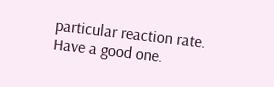particular reaction rate. Have a good one.